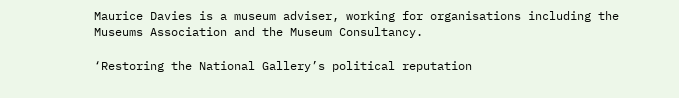Maurice Davies is a museum adviser, working for organisations including the Museums Association and the Museum Consultancy.

‘Restoring the National Gallery’s political reputation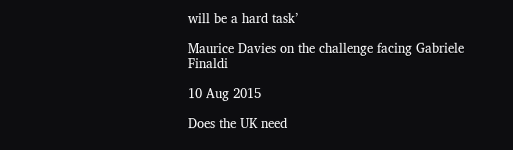will be a hard task’

Maurice Davies on the challenge facing Gabriele Finaldi

10 Aug 2015

Does the UK need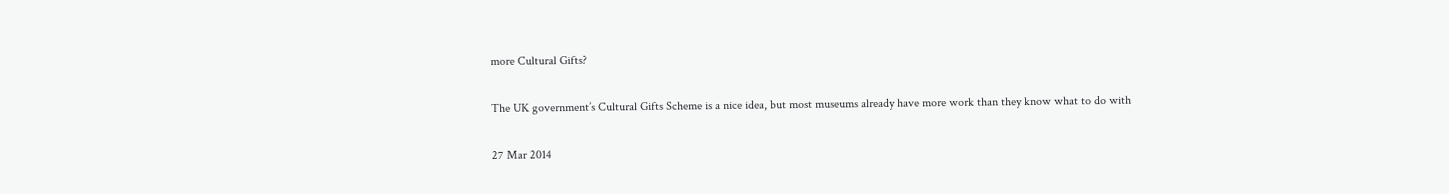more Cultural Gifts?

The UK government’s Cultural Gifts Scheme is a nice idea, but most museums already have more work than they know what to do with

27 Mar 2014